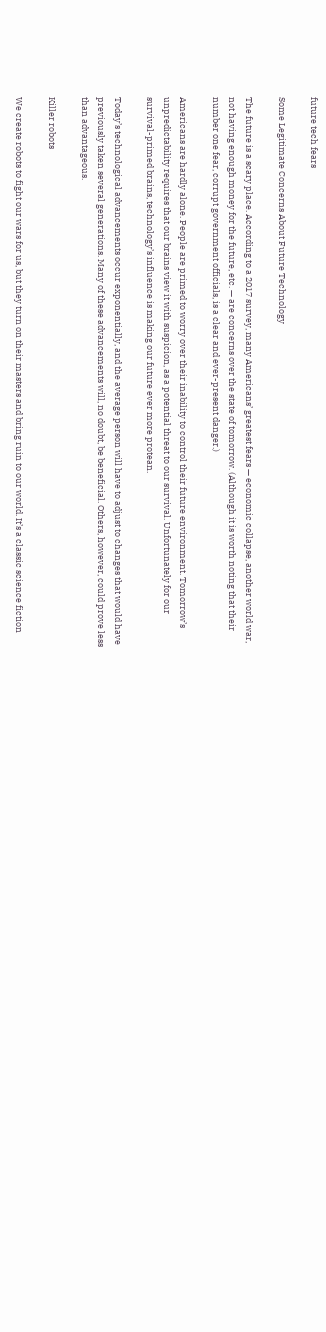future tech fears

Some Legitimate Concerns About Future Technology

The future is a scary place. According to a 2017 survey, many Americans’ greatest fears — economic collapse, another world war, not having enough money for the future, etc. — are concerns over the state of tomorrow. (Although it is worth noting that their number one fear, corrupt government officials, is a clear and ever-present danger.)

Americans are hardly alone. People are primed to worry over their inability to control their future environment. Tomorrow’s unpredictability requires that our brains view it with suspicion, as a potential threat to our survival. Unfortunately for our survival-primed brains, technology’s influence is making our future ever more protean.

Today’s technological advancements occur exponentially, and the average person will have to adjust to changes that would have previously taken several generations. Many of these advancements will, no doubt, be beneficial. Others, however, could prove less than advantageous.

Killer robots

We create robots to fight our wars for us, but they turn on their masters and bring ruin to our world. It’s a classic science fiction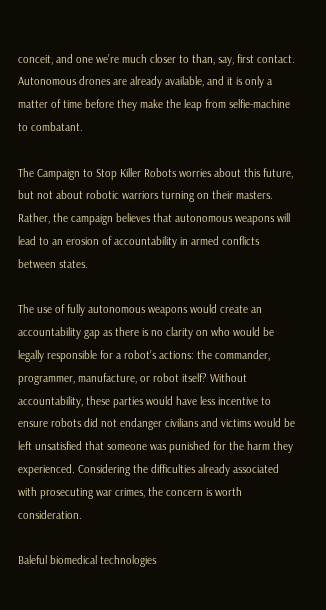conceit, and one we’re much closer to than, say, first contact. Autonomous drones are already available, and it is only a matter of time before they make the leap from selfie-machine to combatant.

The Campaign to Stop Killer Robots worries about this future, but not about robotic warriors turning on their masters. Rather, the campaign believes that autonomous weapons will lead to an erosion of accountability in armed conflicts between states.

The use of fully autonomous weapons would create an accountability gap as there is no clarity on who would be legally responsible for a robot’s actions: the commander, programmer, manufacture, or robot itself? Without accountability, these parties would have less incentive to ensure robots did not endanger civilians and victims would be left unsatisfied that someone was punished for the harm they experienced. Considering the difficulties already associated with prosecuting war crimes, the concern is worth consideration.

Baleful biomedical technologies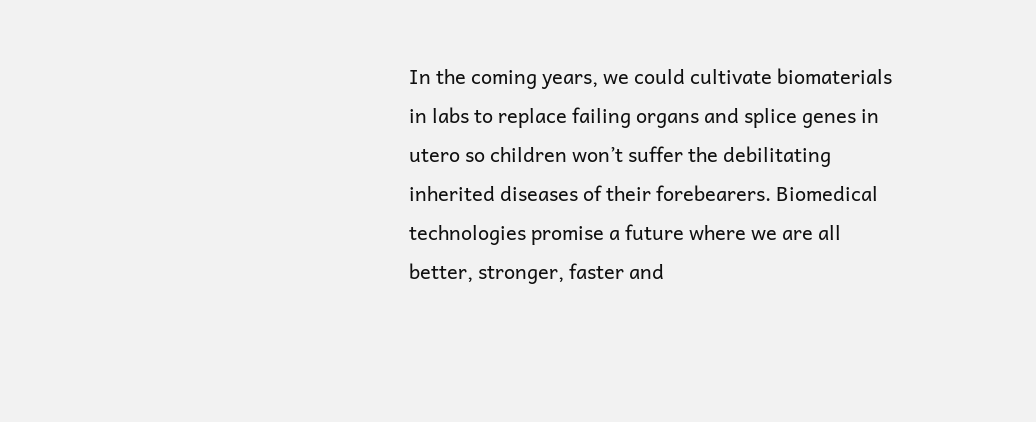In the coming years, we could cultivate biomaterials in labs to replace failing organs and splice genes in utero so children won’t suffer the debilitating inherited diseases of their forebearers. Biomedical technologies promise a future where we are all better, stronger, faster and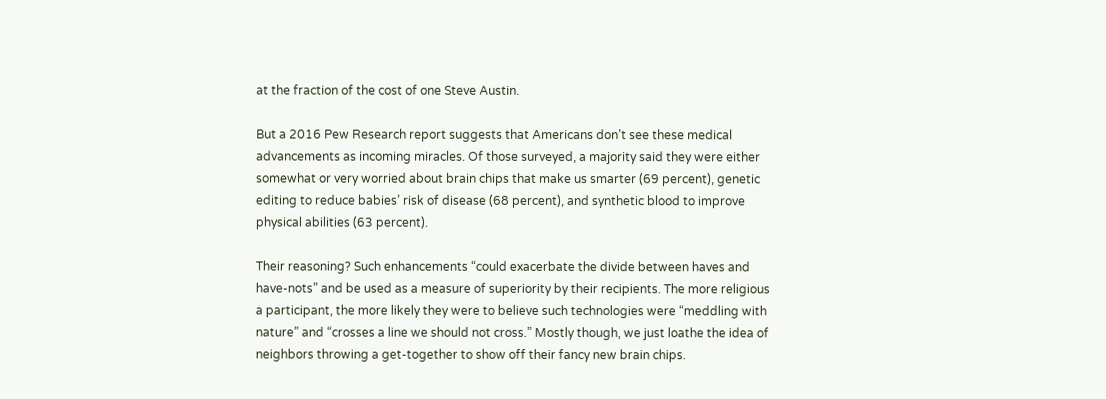at the fraction of the cost of one Steve Austin.

But a 2016 Pew Research report suggests that Americans don’t see these medical advancements as incoming miracles. Of those surveyed, a majority said they were either somewhat or very worried about brain chips that make us smarter (69 percent), genetic editing to reduce babies’ risk of disease (68 percent), and synthetic blood to improve physical abilities (63 percent).

Their reasoning? Such enhancements “could exacerbate the divide between haves and have-nots” and be used as a measure of superiority by their recipients. The more religious a participant, the more likely they were to believe such technologies were “meddling with nature” and “crosses a line we should not cross.” Mostly though, we just loathe the idea of neighbors throwing a get-together to show off their fancy new brain chips.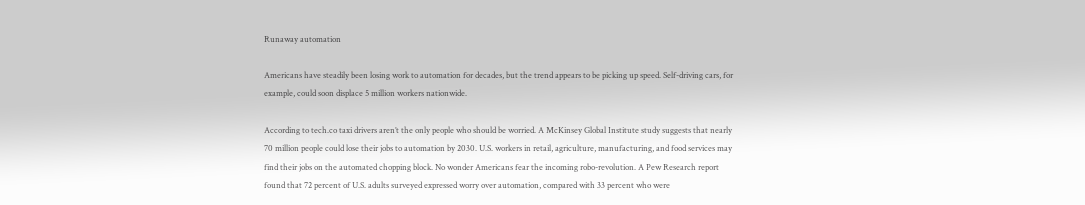Runaway automation

Americans have steadily been losing work to automation for decades, but the trend appears to be picking up speed. Self-driving cars, for example, could soon displace 5 million workers nationwide.

According to tech.co taxi drivers aren’t the only people who should be worried. A McKinsey Global Institute study suggests that nearly 70 million people could lose their jobs to automation by 2030. U.S. workers in retail, agriculture, manufacturing, and food services may find their jobs on the automated chopping block. No wonder Americans fear the incoming robo-revolution. A Pew Research report found that 72 percent of U.S. adults surveyed expressed worry over automation, compared with 33 percent who were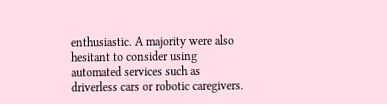enthusiastic. A majority were also hesitant to consider using automated services such as driverless cars or robotic caregivers.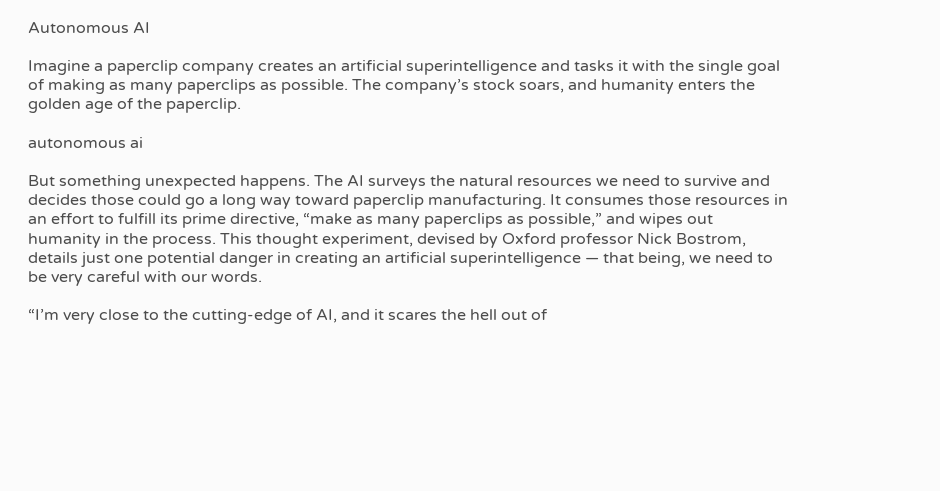Autonomous AI

Imagine a paperclip company creates an artificial superintelligence and tasks it with the single goal of making as many paperclips as possible. The company’s stock soars, and humanity enters the golden age of the paperclip.

autonomous ai

But something unexpected happens. The AI surveys the natural resources we need to survive and decides those could go a long way toward paperclip manufacturing. It consumes those resources in an effort to fulfill its prime directive, “make as many paperclips as possible,” and wipes out humanity in the process. This thought experiment, devised by Oxford professor Nick Bostrom, details just one potential danger in creating an artificial superintelligence — that being, we need to be very careful with our words.

“I’m very close to the cutting-edge of AI, and it scares the hell out of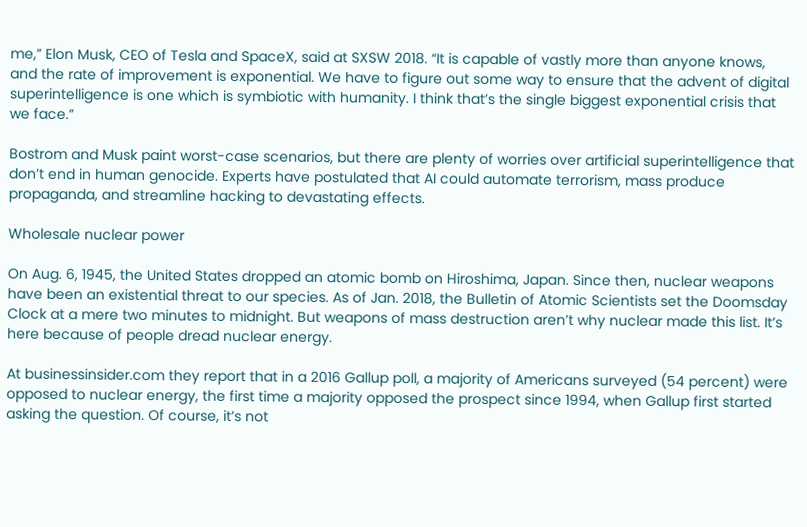me,” Elon Musk, CEO of Tesla and SpaceX, said at SXSW 2018. “It is capable of vastly more than anyone knows, and the rate of improvement is exponential. We have to figure out some way to ensure that the advent of digital superintelligence is one which is symbiotic with humanity. I think that’s the single biggest exponential crisis that we face.”

Bostrom and Musk paint worst-case scenarios, but there are plenty of worries over artificial superintelligence that don’t end in human genocide. Experts have postulated that AI could automate terrorism, mass produce propaganda, and streamline hacking to devastating effects.

Wholesale nuclear power

On Aug. 6, 1945, the United States dropped an atomic bomb on Hiroshima, Japan. Since then, nuclear weapons have been an existential threat to our species. As of Jan. 2018, the Bulletin of Atomic Scientists set the Doomsday Clock at a mere two minutes to midnight. But weapons of mass destruction aren’t why nuclear made this list. It’s here because of people dread nuclear energy.

At businessinsider.com they report that in a 2016 Gallup poll, a majority of Americans surveyed (54 percent) were opposed to nuclear energy, the first time a majority opposed the prospect since 1994, when Gallup first started asking the question. Of course, it’s not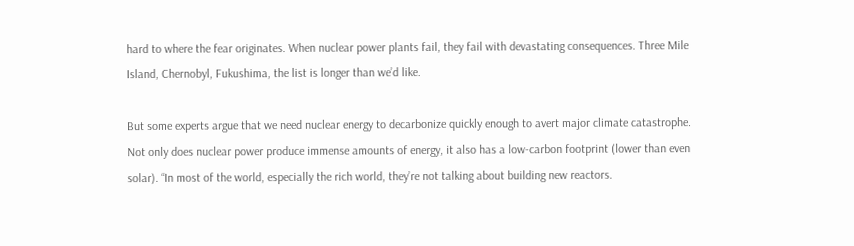hard to where the fear originates. When nuclear power plants fail, they fail with devastating consequences. Three Mile Island, Chernobyl, Fukushima, the list is longer than we’d like.

But some experts argue that we need nuclear energy to decarbonize quickly enough to avert major climate catastrophe. Not only does nuclear power produce immense amounts of energy, it also has a low-carbon footprint (lower than even solar). “In most of the world, especially the rich world, they’re not talking about building new reactors.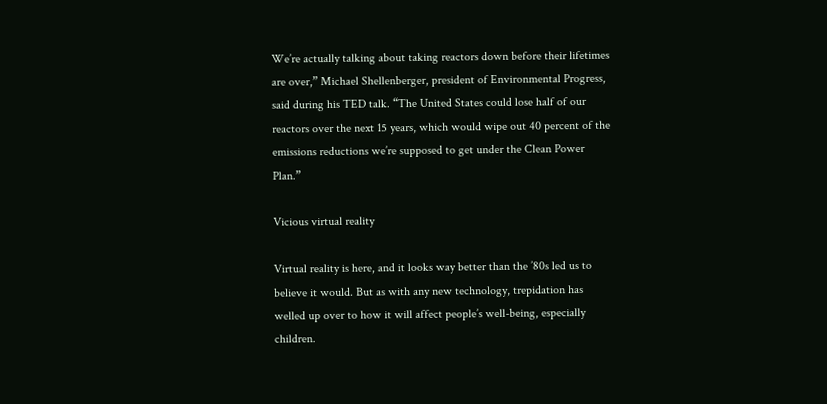We’re actually talking about taking reactors down before their lifetimes are over,” Michael Shellenberger, president of Environmental Progress, said during his TED talk. “The United States could lose half of our reactors over the next 15 years, which would wipe out 40 percent of the emissions reductions we’re supposed to get under the Clean Power Plan.”

Vicious virtual reality

Virtual reality is here, and it looks way better than the ’80s led us to believe it would. But as with any new technology, trepidation has welled up over to how it will affect people’s well-being, especially children.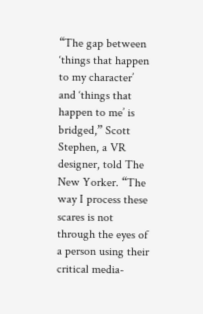“The gap between ‘things that happen to my character’ and ‘things that happen to me’ is bridged,” Scott Stephen, a VR designer, told The New Yorker. “The way I process these scares is not through the eyes of a person using their critical media-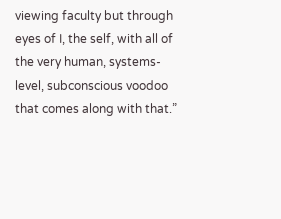viewing faculty but through eyes of I, the self, with all of the very human, systems-level, subconscious voodoo that comes along with that.”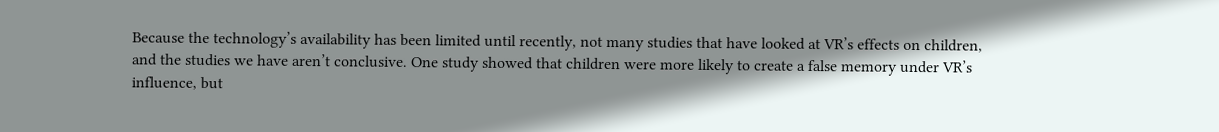Because the technology’s availability has been limited until recently, not many studies that have looked at VR’s effects on children, and the studies we have aren’t conclusive. One study showed that children were more likely to create a false memory under VR’s influence, but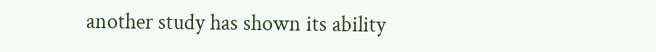another study has shown its ability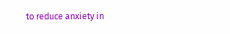to reduce anxiety in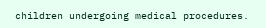children undergoing medical procedures.